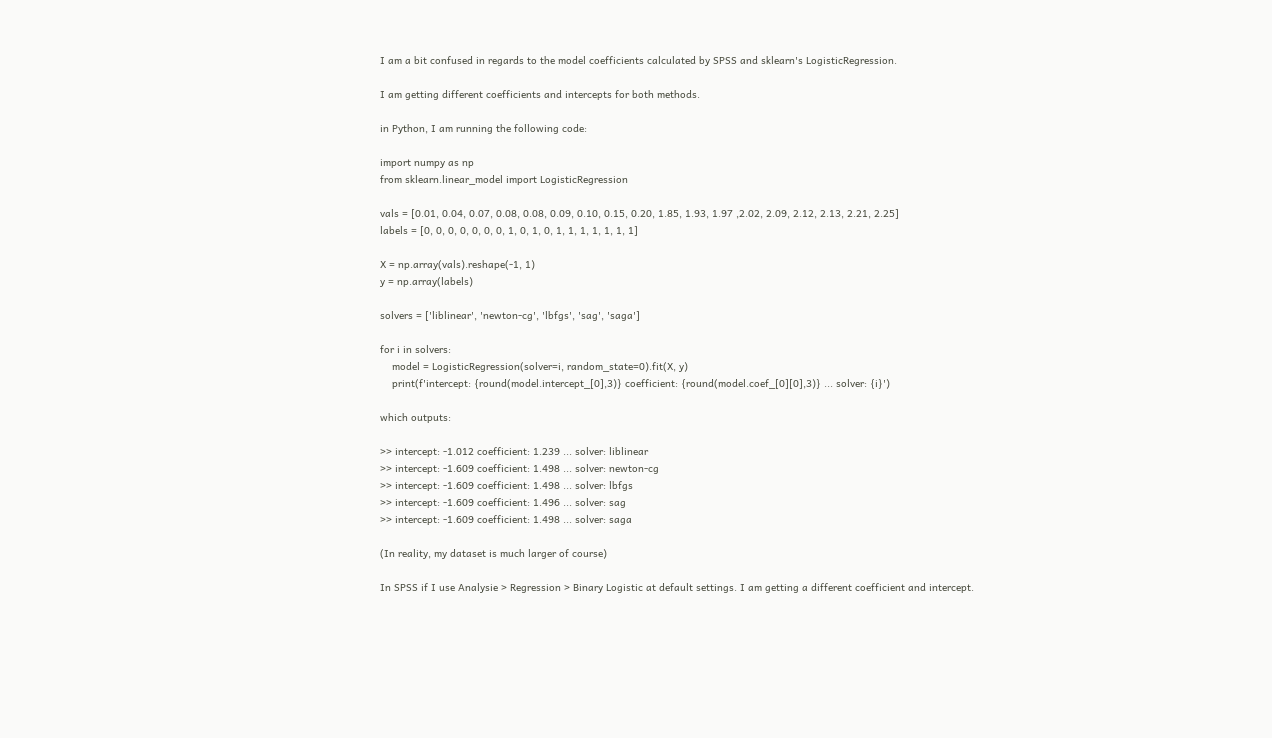I am a bit confused in regards to the model coefficients calculated by SPSS and sklearn's LogisticRegression.

I am getting different coefficients and intercepts for both methods.

in Python, I am running the following code:

import numpy as np
from sklearn.linear_model import LogisticRegression

vals = [0.01, 0.04, 0.07, 0.08, 0.08, 0.09, 0.10, 0.15, 0.20, 1.85, 1.93, 1.97 ,2.02, 2.09, 2.12, 2.13, 2.21, 2.25]
labels = [0, 0, 0, 0, 0, 0, 0, 1, 0, 1, 0, 1, 1, 1, 1, 1, 1, 1]

X = np.array(vals).reshape(-1, 1)
y = np.array(labels)

solvers = ['liblinear', 'newton-cg', 'lbfgs', 'sag', 'saga']

for i in solvers:
    model = LogisticRegression(solver=i, random_state=0).fit(X, y)
    print(f'intercept: {round(model.intercept_[0],3)} coefficient: {round(model.coef_[0][0],3)} ... solver: {i}')

which outputs:

>> intercept: -1.012 coefficient: 1.239 ... solver: liblinear
>> intercept: -1.609 coefficient: 1.498 ... solver: newton-cg
>> intercept: -1.609 coefficient: 1.498 ... solver: lbfgs
>> intercept: -1.609 coefficient: 1.496 ... solver: sag
>> intercept: -1.609 coefficient: 1.498 ... solver: saga

(In reality, my dataset is much larger of course)

In SPSS if I use Analysie > Regression > Binary Logistic at default settings. I am getting a different coefficient and intercept.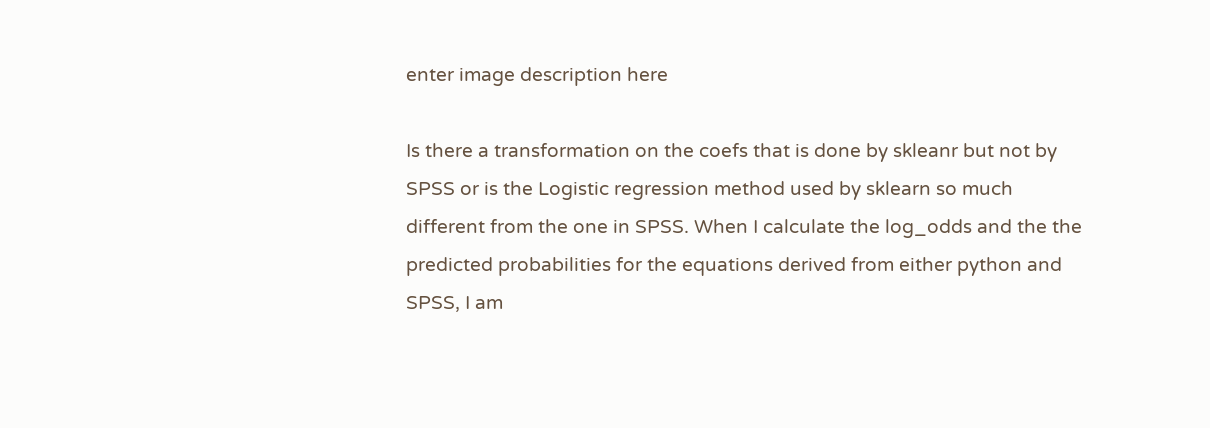enter image description here

Is there a transformation on the coefs that is done by skleanr but not by SPSS or is the Logistic regression method used by sklearn so much different from the one in SPSS. When I calculate the log_odds and the the predicted probabilities for the equations derived from either python and SPSS, I am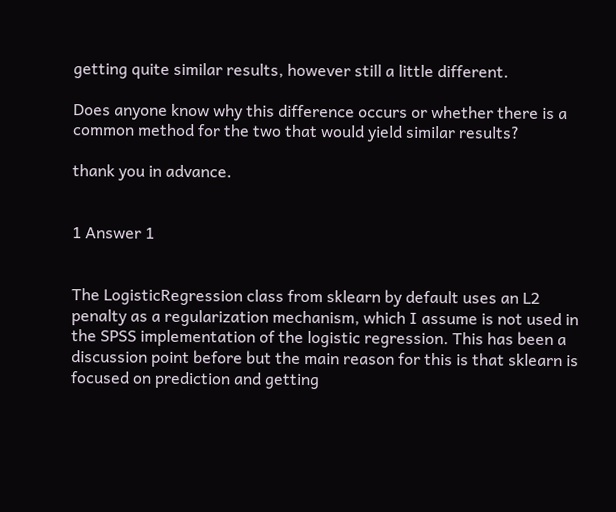getting quite similar results, however still a little different.

Does anyone know why this difference occurs or whether there is a common method for the two that would yield similar results?

thank you in advance.


1 Answer 1


The LogisticRegression class from sklearn by default uses an L2 penalty as a regularization mechanism, which I assume is not used in the SPSS implementation of the logistic regression. This has been a discussion point before but the main reason for this is that sklearn is focused on prediction and getting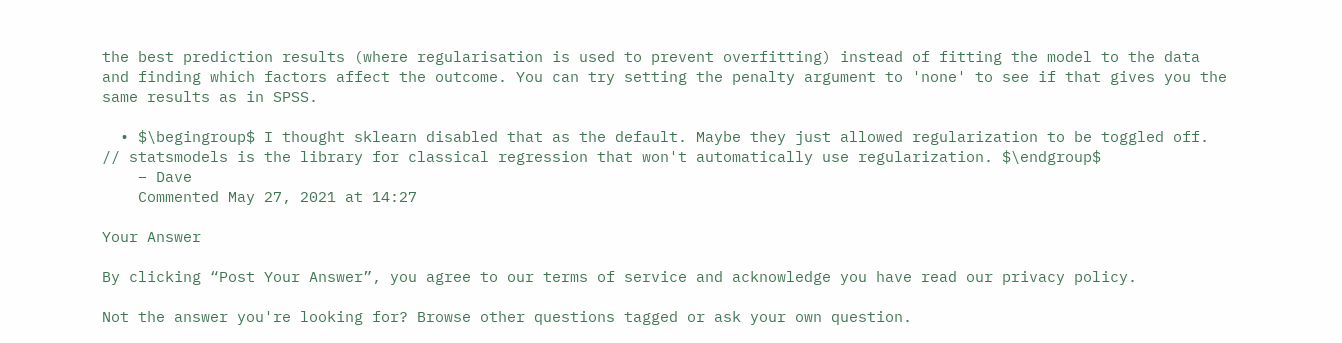the best prediction results (where regularisation is used to prevent overfitting) instead of fitting the model to the data and finding which factors affect the outcome. You can try setting the penalty argument to 'none' to see if that gives you the same results as in SPSS.

  • $\begingroup$ I thought sklearn disabled that as the default. Maybe they just allowed regularization to be toggled off. // statsmodels is the library for classical regression that won't automatically use regularization. $\endgroup$
    – Dave
    Commented May 27, 2021 at 14:27

Your Answer

By clicking “Post Your Answer”, you agree to our terms of service and acknowledge you have read our privacy policy.

Not the answer you're looking for? Browse other questions tagged or ask your own question.